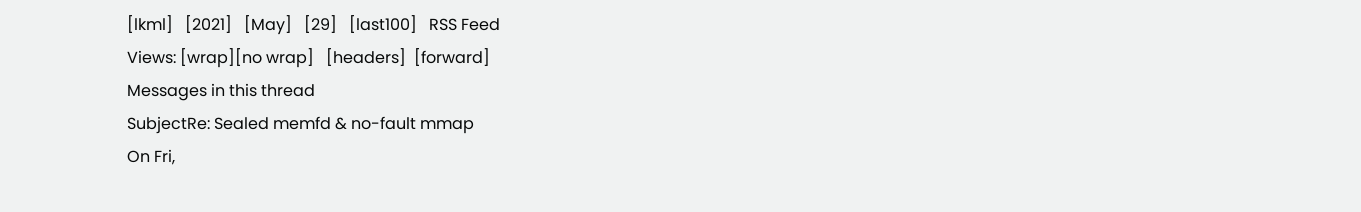[lkml]   [2021]   [May]   [29]   [last100]   RSS Feed
Views: [wrap][no wrap]   [headers]  [forward]
Messages in this thread
SubjectRe: Sealed memfd & no-fault mmap
On Fri,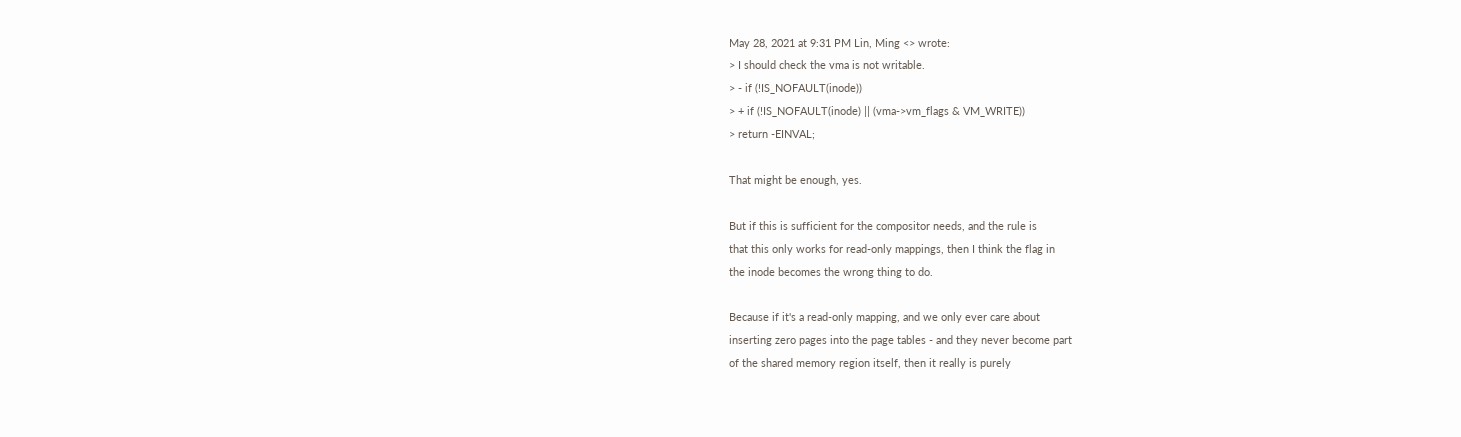May 28, 2021 at 9:31 PM Lin, Ming <> wrote:
> I should check the vma is not writable.
> - if (!IS_NOFAULT(inode))
> + if (!IS_NOFAULT(inode) || (vma->vm_flags & VM_WRITE))
> return -EINVAL;

That might be enough, yes.

But if this is sufficient for the compositor needs, and the rule is
that this only works for read-only mappings, then I think the flag in
the inode becomes the wrong thing to do.

Because if it's a read-only mapping, and we only ever care about
inserting zero pages into the page tables - and they never become part
of the shared memory region itself, then it really is purely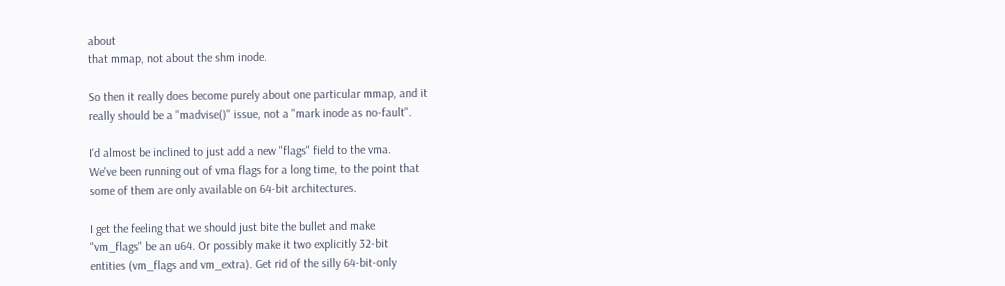about
that mmap, not about the shm inode.

So then it really does become purely about one particular mmap, and it
really should be a "madvise()" issue, not a "mark inode as no-fault".

I'd almost be inclined to just add a new "flags" field to the vma.
We've been running out of vma flags for a long time, to the point that
some of them are only available on 64-bit architectures.

I get the feeling that we should just bite the bullet and make
"vm_flags" be an u64. Or possibly make it two explicitly 32-bit
entities (vm_flags and vm_extra). Get rid of the silly 64-bit-only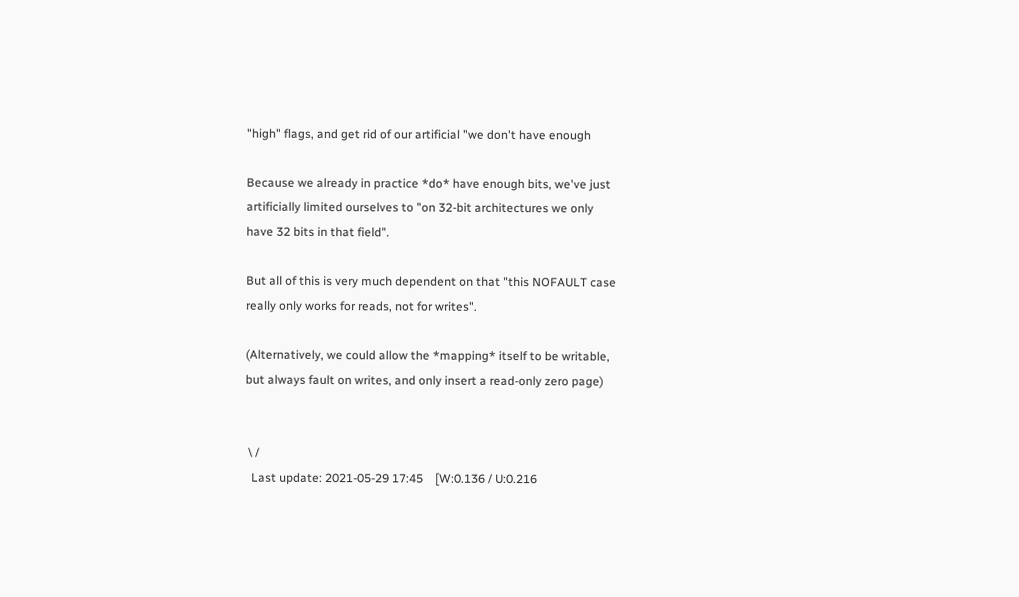"high" flags, and get rid of our artificial "we don't have enough

Because we already in practice *do* have enough bits, we've just
artificially limited ourselves to "on 32-bit architectures we only
have 32 bits in that field".

But all of this is very much dependent on that "this NOFAULT case
really only works for reads, not for writes".

(Alternatively, we could allow the *mapping* itself to be writable,
but always fault on writes, and only insert a read-only zero page)


 \ /
  Last update: 2021-05-29 17:45    [W:0.136 / U:0.216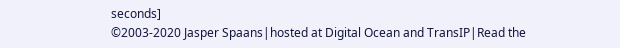seconds]
©2003-2020 Jasper Spaans|hosted at Digital Ocean and TransIP|Read the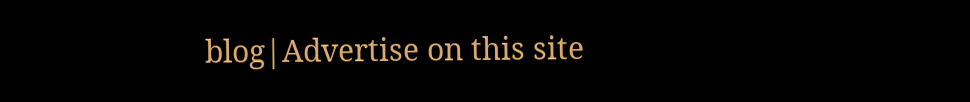blog|Advertise on this site